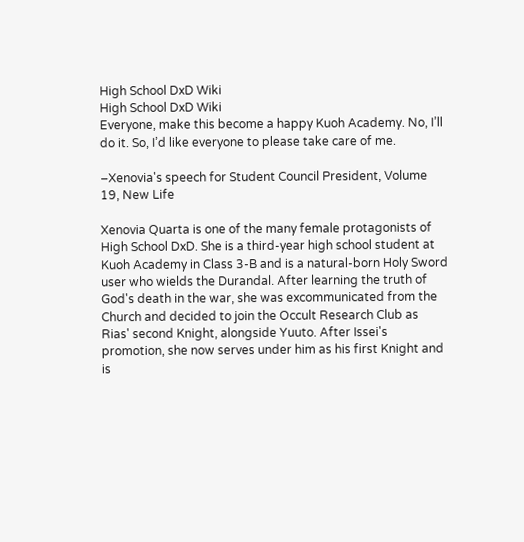High School DxD Wiki
High School DxD Wiki
Everyone, make this become a happy Kuoh Academy. No, I’ll do it. So, I’d like everyone to please take care of me.

–Xenovia's speech for Student Council President, Volume 19, New Life

Xenovia Quarta is one of the many female protagonists of High School DxD. She is a third-year high school student at Kuoh Academy in Class 3-B and is a natural-born Holy Sword user who wields the Durandal. After learning the truth of God's death in the war, she was excommunicated from the Church and decided to join the Occult Research Club as Rias' second Knight, alongside Yuuto. After Issei's promotion, she now serves under him as his first Knight and is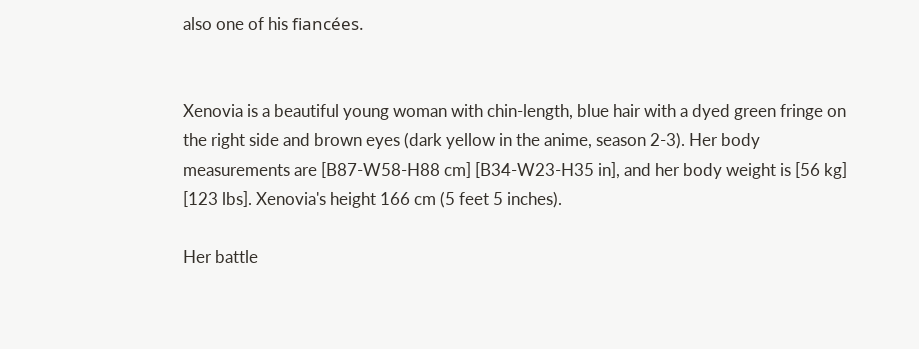also one of his fiancées.


Xenovia is a beautiful young woman with chin-length, blue hair with a dyed green fringe on the right side and brown eyes (dark yellow in the anime, season 2-3). Her body measurements are [B87-W58-H88 cm] [B34-W23-H35 in], and her body weight is [56 kg] [123 lbs]. Xenovia's height 166 cm (5 feet 5 inches).

Her battle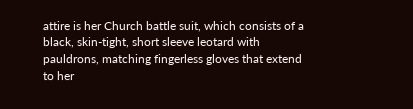attire is her Church battle suit, which consists of a black, skin-tight, short sleeve leotard with pauldrons, matching fingerless gloves that extend to her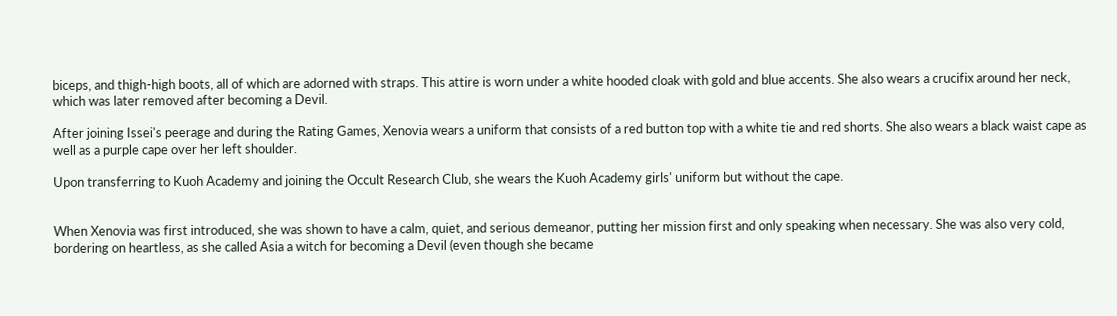biceps, and thigh-high boots, all of which are adorned with straps. This attire is worn under a white hooded cloak with gold and blue accents. She also wears a crucifix around her neck, which was later removed after becoming a Devil.

After joining Issei's peerage and during the Rating Games, Xenovia wears a uniform that consists of a red button top with a white tie and red shorts. She also wears a black waist cape as well as a purple cape over her left shoulder.

Upon transferring to Kuoh Academy and joining the Occult Research Club, she wears the Kuoh Academy girls' uniform but without the cape.


When Xenovia was first introduced, she was shown to have a calm, quiet, and serious demeanor, putting her mission first and only speaking when necessary. She was also very cold, bordering on heartless, as she called Asia a witch for becoming a Devil (even though she became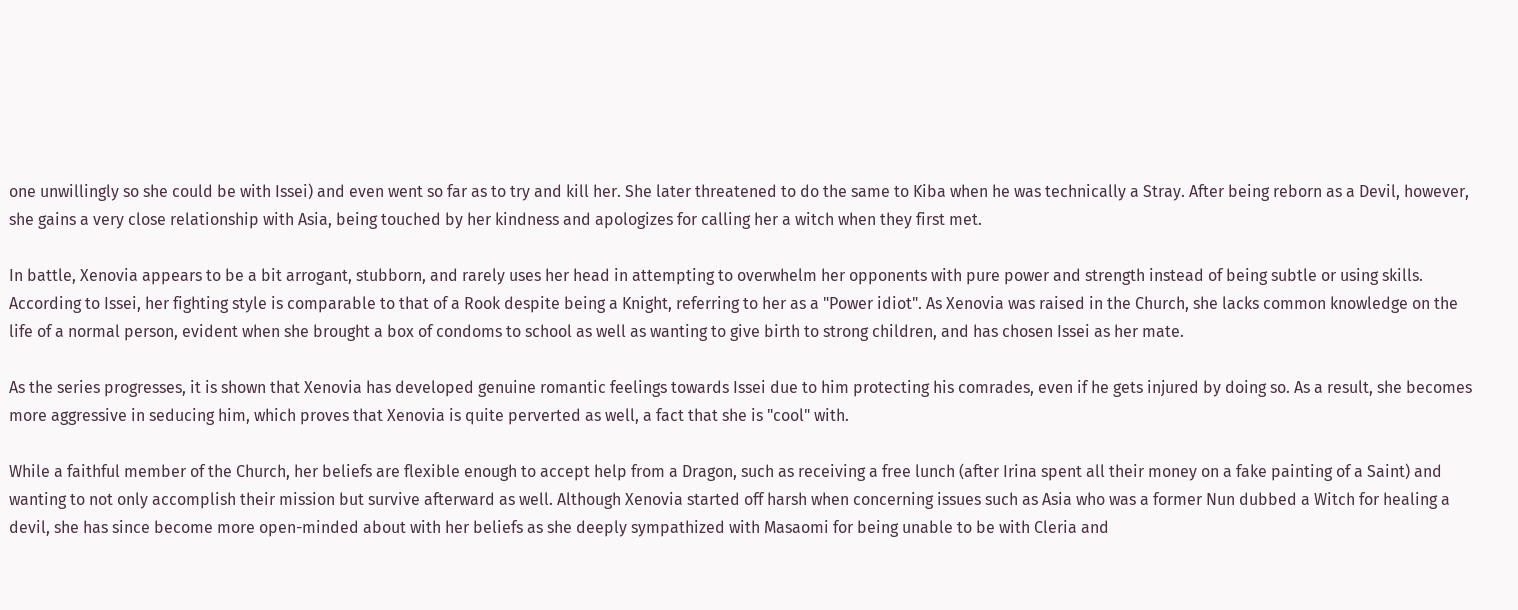one unwillingly so she could be with Issei) and even went so far as to try and kill her. She later threatened to do the same to Kiba when he was technically a Stray. After being reborn as a Devil, however, she gains a very close relationship with Asia, being touched by her kindness and apologizes for calling her a witch when they first met.

In battle, Xenovia appears to be a bit arrogant, stubborn, and rarely uses her head in attempting to overwhelm her opponents with pure power and strength instead of being subtle or using skills. According to Issei, her fighting style is comparable to that of a Rook despite being a Knight, referring to her as a "Power idiot". As Xenovia was raised in the Church, she lacks common knowledge on the life of a normal person, evident when she brought a box of condoms to school as well as wanting to give birth to strong children, and has chosen Issei as her mate.

As the series progresses, it is shown that Xenovia has developed genuine romantic feelings towards Issei due to him protecting his comrades, even if he gets injured by doing so. As a result, she becomes more aggressive in seducing him, which proves that Xenovia is quite perverted as well, a fact that she is "cool" with.

While a faithful member of the Church, her beliefs are flexible enough to accept help from a Dragon, such as receiving a free lunch (after Irina spent all their money on a fake painting of a Saint) and wanting to not only accomplish their mission but survive afterward as well. Although Xenovia started off harsh when concerning issues such as Asia who was a former Nun dubbed a Witch for healing a devil, she has since become more open-minded about with her beliefs as she deeply sympathized with Masaomi for being unable to be with Cleria and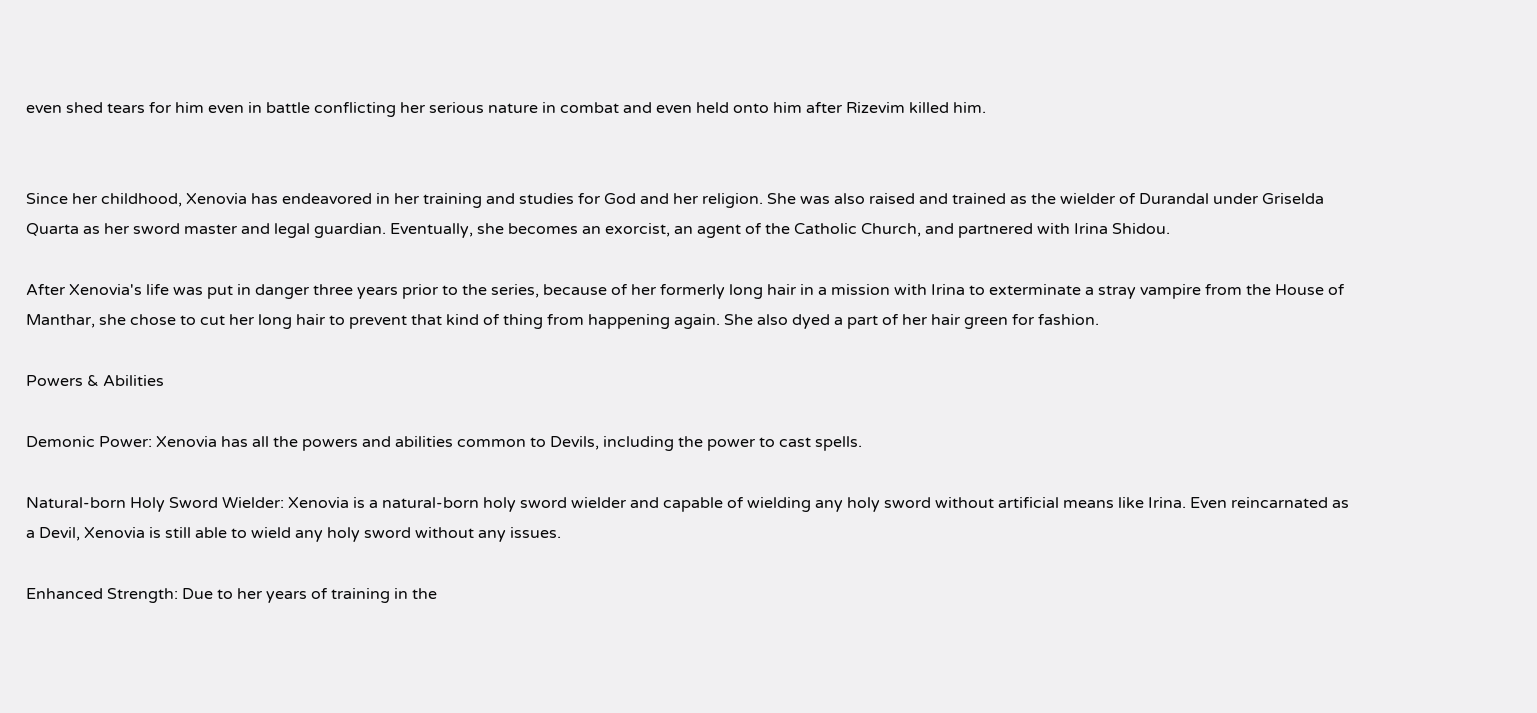even shed tears for him even in battle conflicting her serious nature in combat and even held onto him after Rizevim killed him.


Since her childhood, Xenovia has endeavored in her training and studies for God and her religion. She was also raised and trained as the wielder of Durandal under Griselda Quarta as her sword master and legal guardian. Eventually, she becomes an exorcist, an agent of the Catholic Church, and partnered with Irina Shidou.

After Xenovia's life was put in danger three years prior to the series, because of her formerly long hair in a mission with Irina to exterminate a stray vampire from the House of Manthar, she chose to cut her long hair to prevent that kind of thing from happening again. She also dyed a part of her hair green for fashion.

Powers & Abilities

Demonic Power: Xenovia has all the powers and abilities common to Devils, including the power to cast spells.

Natural-born Holy Sword Wielder: Xenovia is a natural-born holy sword wielder and capable of wielding any holy sword without artificial means like Irina. Even reincarnated as a Devil, Xenovia is still able to wield any holy sword without any issues.

Enhanced Strength: Due to her years of training in the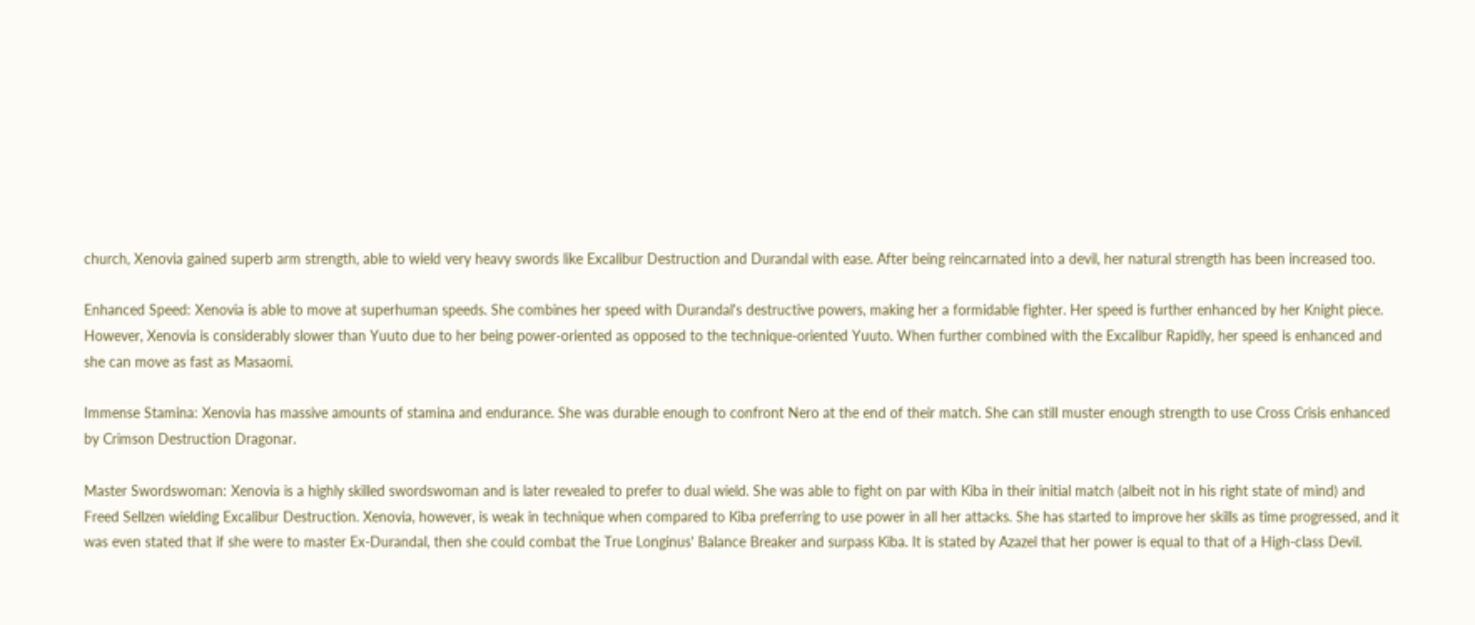church, Xenovia gained superb arm strength, able to wield very heavy swords like Excalibur Destruction and Durandal with ease. After being reincarnated into a devil, her natural strength has been increased too.

Enhanced Speed: Xenovia is able to move at superhuman speeds. She combines her speed with Durandal's destructive powers, making her a formidable fighter. Her speed is further enhanced by her Knight piece. However, Xenovia is considerably slower than Yuuto due to her being power-oriented as opposed to the technique-oriented Yuuto. When further combined with the Excalibur Rapidly, her speed is enhanced and she can move as fast as Masaomi.

Immense Stamina: Xenovia has massive amounts of stamina and endurance. She was durable enough to confront Nero at the end of their match. She can still muster enough strength to use Cross Crisis enhanced by Crimson Destruction Dragonar.

Master Swordswoman: Xenovia is a highly skilled swordswoman and is later revealed to prefer to dual wield. She was able to fight on par with Kiba in their initial match (albeit not in his right state of mind) and Freed Sellzen wielding Excalibur Destruction. Xenovia, however, is weak in technique when compared to Kiba preferring to use power in all her attacks. She has started to improve her skills as time progressed, and it was even stated that if she were to master Ex-Durandal, then she could combat the True Longinus' Balance Breaker and surpass Kiba. It is stated by Azazel that her power is equal to that of a High-class Devil.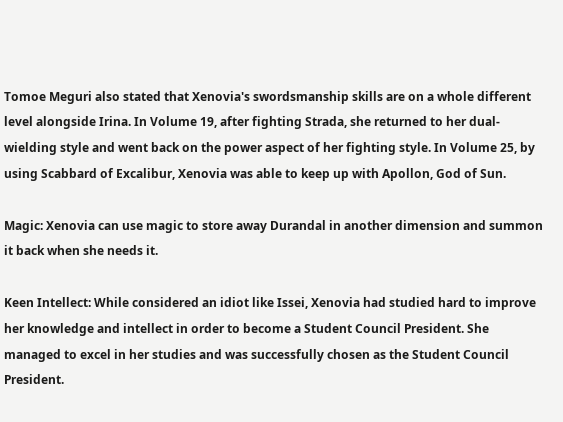Tomoe Meguri also stated that Xenovia's swordsmanship skills are on a whole different level alongside Irina. In Volume 19, after fighting Strada, she returned to her dual-wielding style and went back on the power aspect of her fighting style. In Volume 25, by using Scabbard of Excalibur, Xenovia was able to keep up with Apollon, God of Sun.

Magic: Xenovia can use magic to store away Durandal in another dimension and summon it back when she needs it.

Keen Intellect: While considered an idiot like Issei, Xenovia had studied hard to improve her knowledge and intellect in order to become a Student Council President. She managed to excel in her studies and was successfully chosen as the Student Council President.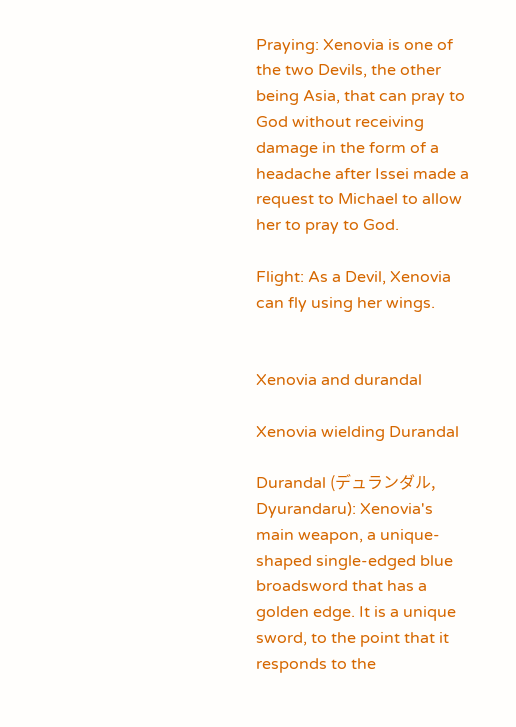Praying: Xenovia is one of the two Devils, the other being Asia, that can pray to God without receiving damage in the form of a headache after Issei made a request to Michael to allow her to pray to God.

Flight: As a Devil, Xenovia can fly using her wings.


Xenovia and durandal

Xenovia wielding Durandal

Durandal (デュランダル, Dyurandaru): Xenovia's main weapon, a unique-shaped single-edged blue broadsword that has a golden edge. It is a unique sword, to the point that it responds to the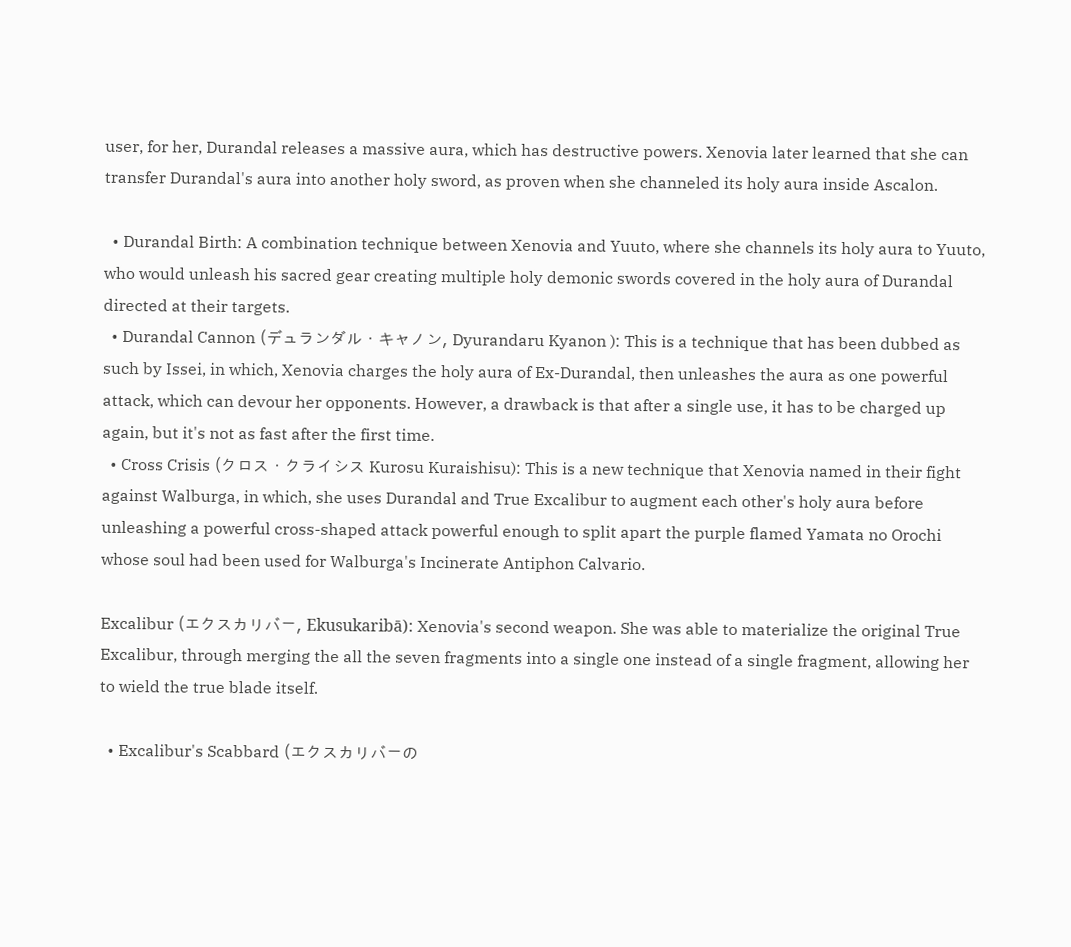user, for her, Durandal releases a massive aura, which has destructive powers. Xenovia later learned that she can transfer Durandal's aura into another holy sword, as proven when she channeled its holy aura inside Ascalon.

  • Durandal Birth: A combination technique between Xenovia and Yuuto, where she channels its holy aura to Yuuto, who would unleash his sacred gear creating multiple holy demonic swords covered in the holy aura of Durandal directed at their targets.
  • Durandal Cannon (デュランダル・キャノン, Dyurandaru Kyanon ): This is a technique that has been dubbed as such by Issei, in which, Xenovia charges the holy aura of Ex-Durandal, then unleashes the aura as one powerful attack, which can devour her opponents. However, a drawback is that after a single use, it has to be charged up again, but it's not as fast after the first time.
  • Cross Crisis (クロス・クライシス Kurosu Kuraishisu): This is a new technique that Xenovia named in their fight against Walburga, in which, she uses Durandal and True Excalibur to augment each other's holy aura before unleashing a powerful cross-shaped attack powerful enough to split apart the purple flamed Yamata no Orochi whose soul had been used for Walburga's Incinerate Antiphon Calvario.

Excalibur (エクスカリバー, Ekusukaribā): Xenovia's second weapon. She was able to materialize the original True Excalibur, through merging the all the seven fragments into a single one instead of a single fragment, allowing her to wield the true blade itself.

  • Excalibur's Scabbard (エクスカリバーの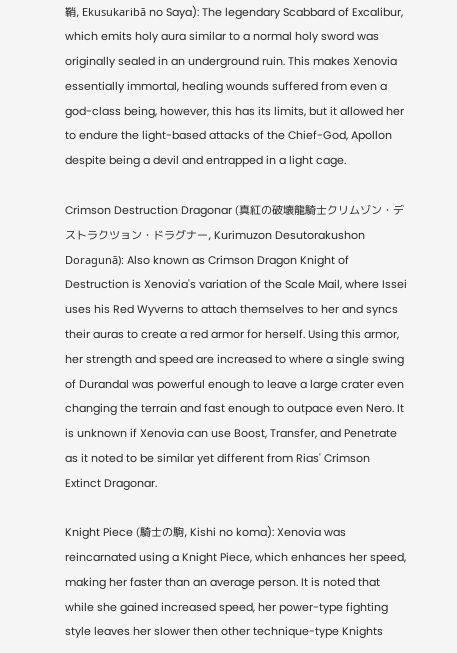鞘, Ekusukaribā no Saya): The legendary Scabbard of Excalibur, which emits holy aura similar to a normal holy sword was originally sealed in an underground ruin. This makes Xenovia essentially immortal, healing wounds suffered from even a god-class being, however, this has its limits, but it allowed her to endure the light-based attacks of the Chief-God, Apollon despite being a devil and entrapped in a light cage.

Crimson Destruction Dragonar (真紅の破壊龍騎士クリムゾン・デストラクツョン・ドラグナー, Kurimuzon Desutorakushon Doragunā): Also known as Crimson Dragon Knight of Destruction is Xenovia's variation of the Scale Mail, where Issei uses his Red Wyverns to attach themselves to her and syncs their auras to create a red armor for herself. Using this armor, her strength and speed are increased to where a single swing of Durandal was powerful enough to leave a large crater even changing the terrain and fast enough to outpace even Nero. It is unknown if Xenovia can use Boost, Transfer, and Penetrate as it noted to be similar yet different from Rias' Crimson Extinct Dragonar.

Knight Piece (騎士の駒, Kishi no koma): Xenovia was reincarnated using a Knight Piece, which enhances her speed, making her faster than an average person. It is noted that while she gained increased speed, her power-type fighting style leaves her slower then other technique-type Knights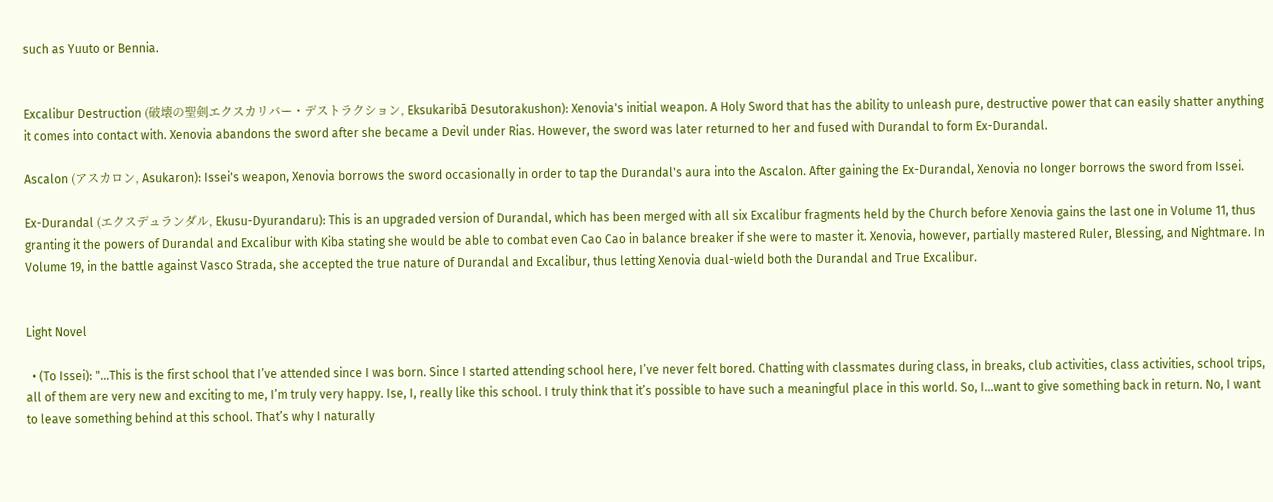such as Yuuto or Bennia.


Excalibur Destruction (破壊の聖剣エクスカリバー・デストラクション, Eksukaribā Desutorakushon): Xenovia's initial weapon. A Holy Sword that has the ability to unleash pure, destructive power that can easily shatter anything it comes into contact with. Xenovia abandons the sword after she became a Devil under Rias. However, the sword was later returned to her and fused with Durandal to form Ex-Durandal.

Ascalon (アスカロン, Asukaron): Issei's weapon, Xenovia borrows the sword occasionally in order to tap the Durandal's aura into the Ascalon. After gaining the Ex-Durandal, Xenovia no longer borrows the sword from Issei.

Ex-Durandal (エクスデュランダル, Ekusu-Dyurandaru): This is an upgraded version of Durandal, which has been merged with all six Excalibur fragments held by the Church before Xenovia gains the last one in Volume 11, thus granting it the powers of Durandal and Excalibur with Kiba stating she would be able to combat even Cao Cao in balance breaker if she were to master it. Xenovia, however, partially mastered Ruler, Blessing, and Nightmare. In Volume 19, in the battle against Vasco Strada, she accepted the true nature of Durandal and Excalibur, thus letting Xenovia dual-wield both the Durandal and True Excalibur.


Light Novel

  • (To Issei): "…This is the first school that I’ve attended since I was born. Since I started attending school here, I’ve never felt bored. Chatting with classmates during class, in breaks, club activities, class activities, school trips, all of them are very new and exciting to me, I’m truly very happy. Ise, I, really like this school. I truly think that it’s possible to have such a meaningful place in this world. So, I…want to give something back in return. No, I want to leave something behind at this school. That’s why I naturally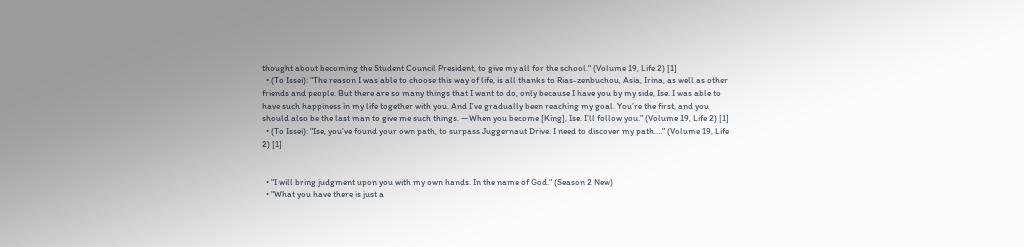thought about becoming the Student Council President, to give my all for the school." (Volume 19, Life 2) [1]
  • (To Issei): "The reason I was able to choose this way of life, is all thanks to Rias-zenbuchou, Asia, Irina, as well as other friends and people. But there are so many things that I want to do, only because I have you by my side, Ise. I was able to have such happiness in my life together with you. And I’ve gradually been reaching my goal. You’re the first, and you should also be the last man to give me such things. —When you become [King], Ise. I’ll follow you." (Volume 19, Life 2) [1]
  • (To Issei): "Ise, you’ve found your own path, to surpass Juggernaut Drive. I need to discover my path…." (Volume 19, Life 2) [1]


  • "I will bring judgment upon you with my own hands. In the name of God." (Season 2 New)
  • "What you have there is just a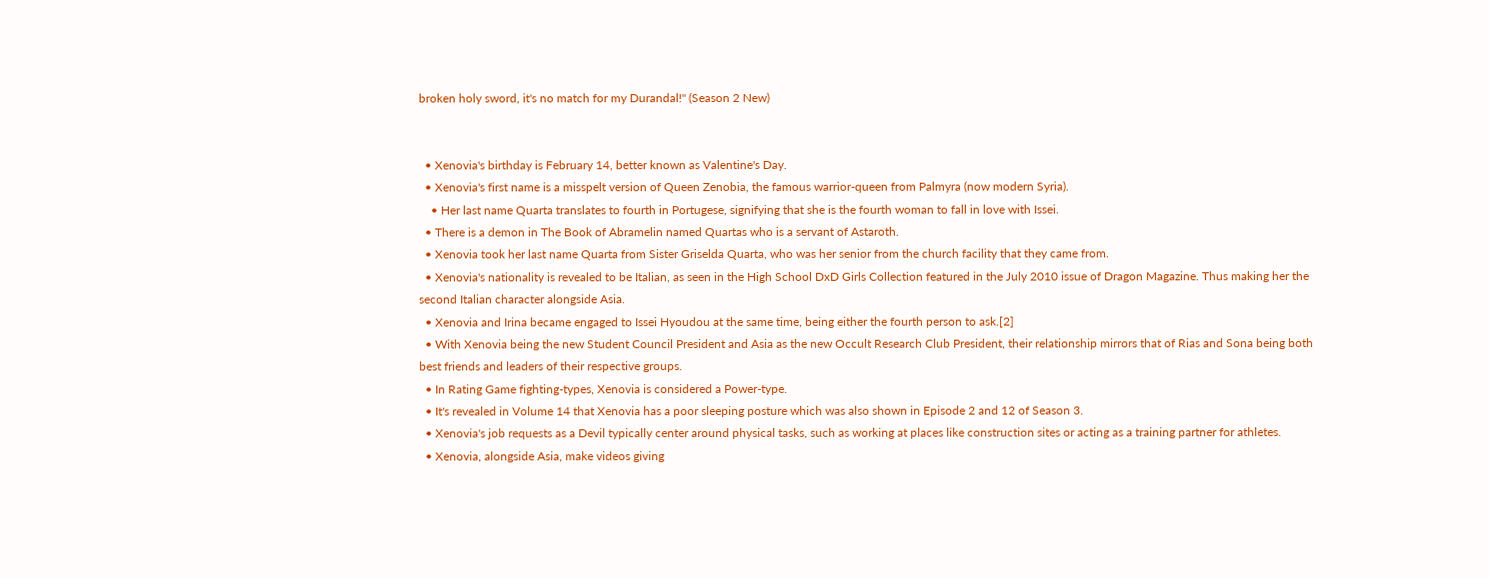broken holy sword, it's no match for my Durandal!" (Season 2 New)


  • Xenovia's birthday is February 14, better known as Valentine's Day.
  • Xenovia's first name is a misspelt version of Queen Zenobia, the famous warrior-queen from Palmyra (now modern Syria).
    • Her last name Quarta translates to fourth in Portugese, signifying that she is the fourth woman to fall in love with Issei.
  • There is a demon in The Book of Abramelin named Quartas who is a servant of Astaroth.
  • Xenovia took her last name Quarta from Sister Griselda Quarta, who was her senior from the church facility that they came from.
  • Xenovia's nationality is revealed to be Italian, as seen in the High School DxD Girls Collection featured in the July 2010 issue of Dragon Magazine. Thus making her the second Italian character alongside Asia.
  • Xenovia and Irina became engaged to Issei Hyoudou at the same time, being either the fourth person to ask.[2]
  • With Xenovia being the new Student Council President and Asia as the new Occult Research Club President, their relationship mirrors that of Rias and Sona being both best friends and leaders of their respective groups.
  • In Rating Game fighting-types, Xenovia is considered a Power-type.
  • It's revealed in Volume 14 that Xenovia has a poor sleeping posture which was also shown in Episode 2 and 12 of Season 3.
  • Xenovia's job requests as a Devil typically center around physical tasks, such as working at places like construction sites or acting as a training partner for athletes.
  • Xenovia, alongside Asia, make videos giving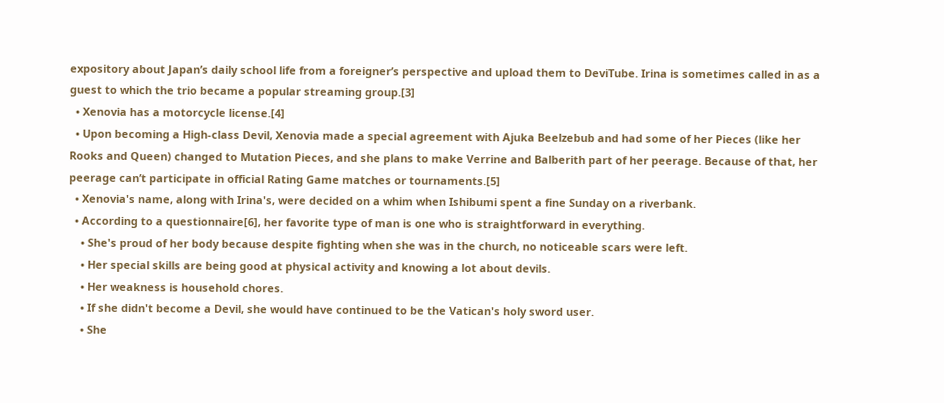expository about Japan’s daily school life from a foreigner’s perspective and upload them to DeviTube. Irina is sometimes called in as a guest to which the trio became a popular streaming group.[3]
  • Xenovia has a motorcycle license.[4]
  • Upon becoming a High-class Devil, Xenovia made a special agreement with Ajuka Beelzebub and had some of her Pieces (like her Rooks and Queen) changed to Mutation Pieces, and she plans to make Verrine and Balberith part of her peerage. Because of that, her peerage can’t participate in official Rating Game matches or tournaments.[5]
  • Xenovia's name, along with Irina's, were decided on a whim when Ishibumi spent a fine Sunday on a riverbank.
  • According to a questionnaire[6], her favorite type of man is one who is straightforward in everything.
    • She's proud of her body because despite fighting when she was in the church, no noticeable scars were left.
    • Her special skills are being good at physical activity and knowing a lot about devils.
    • Her weakness is household chores.
    • If she didn't become a Devil, she would have continued to be the Vatican's holy sword user.
    • She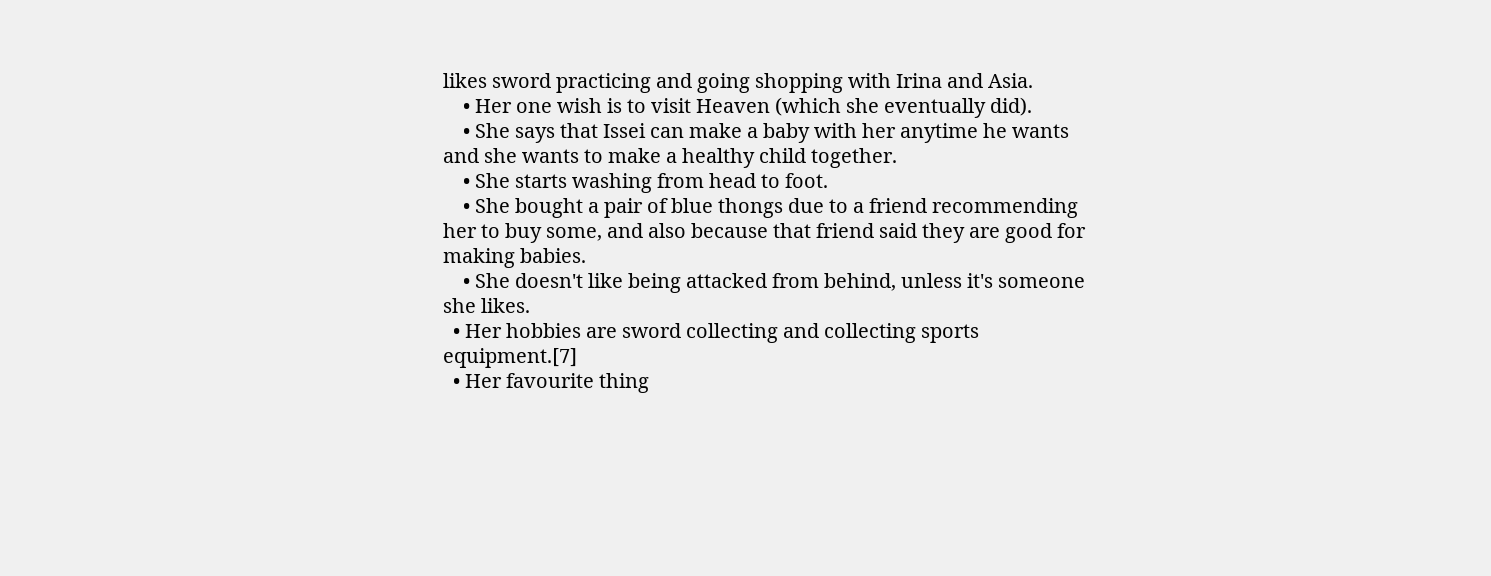likes sword practicing and going shopping with Irina and Asia.
    • Her one wish is to visit Heaven (which she eventually did).
    • She says that Issei can make a baby with her anytime he wants and she wants to make a healthy child together.
    • She starts washing from head to foot.
    • She bought a pair of blue thongs due to a friend recommending her to buy some, and also because that friend said they are good for making babies.
    • She doesn't like being attacked from behind, unless it's someone she likes.
  • Her hobbies are sword collecting and collecting sports equipment.[7]
  • Her favourite thing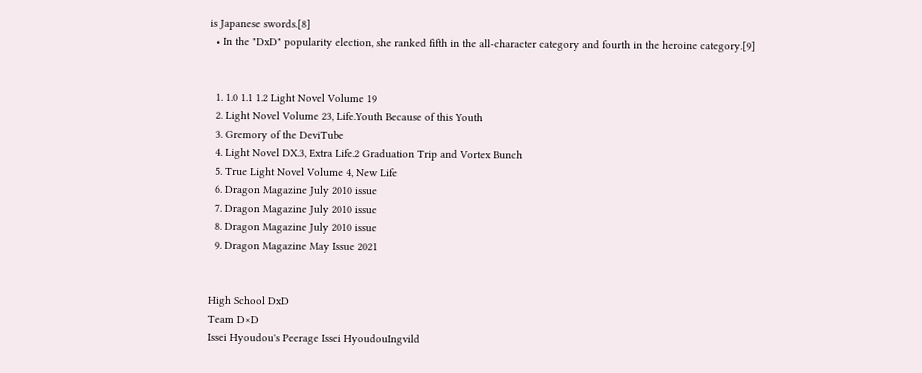is Japanese swords.[8]
  • In the "DxD" popularity election, she ranked fifth in the all-character category and fourth in the heroine category.[9]


  1. 1.0 1.1 1.2 Light Novel Volume 19
  2. Light Novel Volume 23, Life.Youth Because of this Youth
  3. Gremory of the DeviTube
  4. Light Novel DX.3, Extra Life.2 Graduation Trip and Vortex Bunch
  5. True Light Novel Volume 4, New Life
  6. Dragon Magazine July 2010 issue
  7. Dragon Magazine July 2010 issue
  8. Dragon Magazine July 2010 issue
  9. Dragon Magazine May Issue 2021


High School DxD
Team D×D
Issei Hyoudou's Peerage Issei HyoudouIngvild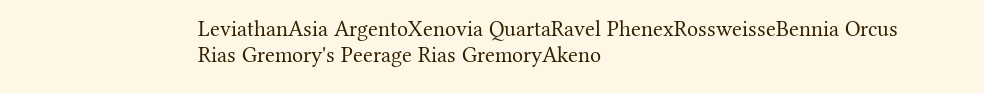LeviathanAsia ArgentoXenovia QuartaRavel PhenexRossweisseBennia Orcus
Rias Gremory's Peerage Rias GremoryAkeno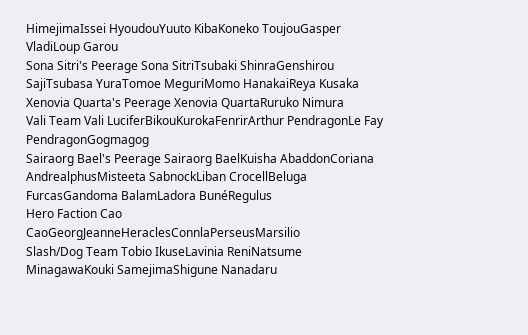HimejimaIssei HyoudouYuuto KibaKoneko ToujouGasper VladiLoup Garou
Sona Sitri's Peerage Sona SitriTsubaki ShinraGenshirou SajiTsubasa YuraTomoe MeguriMomo HanakaiReya Kusaka
Xenovia Quarta's Peerage Xenovia QuartaRuruko Nimura
Vali Team Vali LuciferBikouKurokaFenrirArthur PendragonLe Fay PendragonGogmagog
Sairaorg Bael's Peerage Sairaorg BaelKuisha AbaddonCoriana AndrealphusMisteeta SabnockLiban CrocellBeluga FurcasGandoma BalamLadora BunéRegulus
Hero Faction Cao CaoGeorgJeanneHeraclesConnlaPerseusMarsilio
Slash/Dog Team Tobio IkuseLavinia ReniNatsume MinagawaKouki SamejimaShigune Nanadaru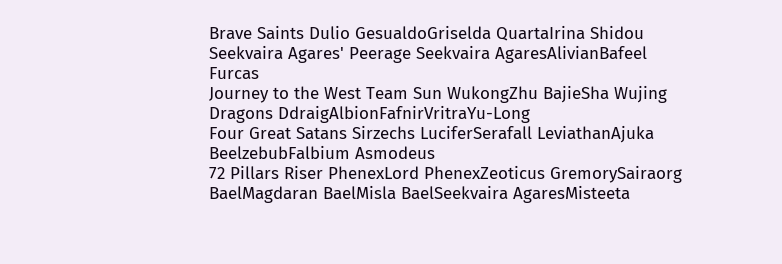Brave Saints Dulio GesualdoGriselda QuartaIrina Shidou
Seekvaira Agares' Peerage Seekvaira AgaresAlivianBafeel Furcas
Journey to the West Team Sun WukongZhu BajieSha Wujing
Dragons DdraigAlbionFafnirVritraYu-Long
Four Great Satans Sirzechs LuciferSerafall LeviathanAjuka BeelzebubFalbium Asmodeus
72 Pillars Riser PhenexLord PhenexZeoticus GremorySairaorg BaelMagdaran BaelMisla BaelSeekvaira AgaresMisteeta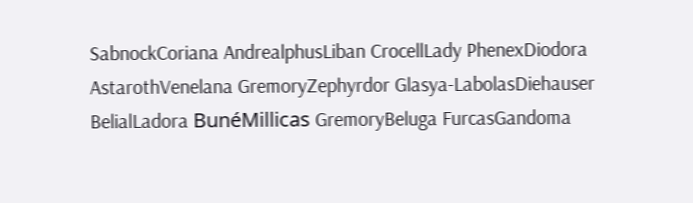SabnockCoriana AndrealphusLiban CrocellLady PhenexDiodora AstarothVenelana GremoryZephyrdor Glasya-LabolasDiehauser BelialLadora BunéMillicas GremoryBeluga FurcasGandoma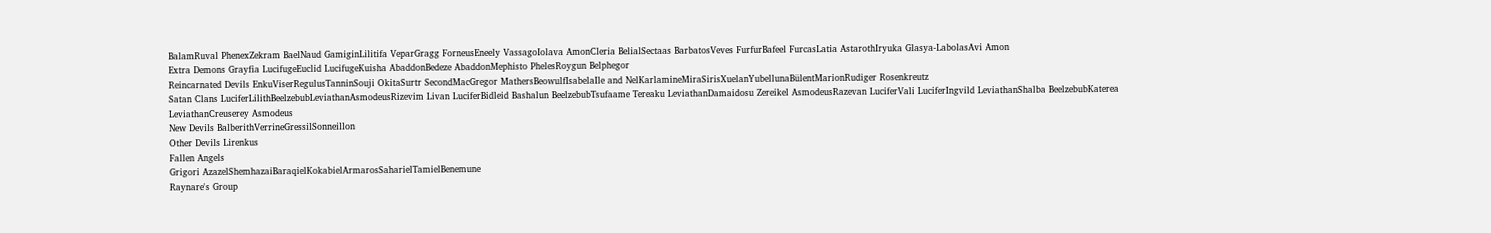BalamRuval PhenexZekram BaelNaud GamiginLilitifa VeparGragg ForneusEneely VassagoIolava AmonCleria BelialSectaas BarbatosVeves FurfurBafeel FurcasLatia AstarothIryuka Glasya-LabolasAvi Amon
Extra Demons Grayfia LucifugeEuclid LucifugeKuisha AbaddonBedeze AbaddonMephisto PhelesRoygun Belphegor
Reincarnated Devils EnkuViserRegulusTanninSouji OkitaSurtr SecondMacGregor MathersBeowulfIsabelaIle and NelKarlamineMiraSirisXuelanYubellunaBülentMarionRudiger Rosenkreutz
Satan Clans LuciferLilithBeelzebubLeviathanAsmodeusRizevim Livan LuciferBidleid Bashalun BeelzebubTsufaame Tereaku LeviathanDamaidosu Zereikel AsmodeusRazevan LuciferVali LuciferIngvild LeviathanShalba BeelzebubKaterea LeviathanCreuserey Asmodeus
New Devils BalberithVerrineGressilSonneillon
Other Devils Lirenkus
Fallen Angels
Grigori AzazelShemhazaiBaraqielKokabielArmarosSaharielTamielBenemune
Raynare's Group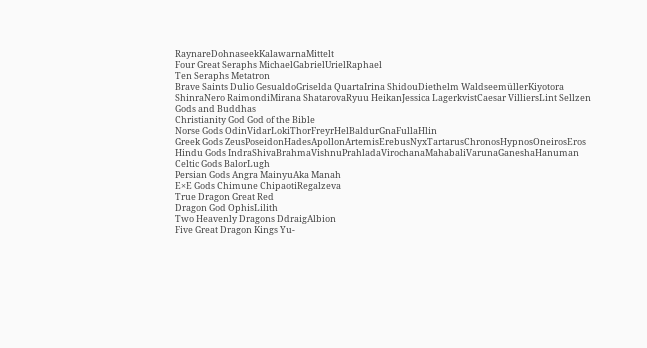RaynareDohnaseekKalawarnaMittelt
Four Great Seraphs MichaelGabrielUrielRaphael
Ten Seraphs Metatron
Brave Saints Dulio GesualdoGriselda QuartaIrina ShidouDiethelm WaldseemüllerKiyotora ShinraNero RaimondiMirana ShatarovaRyuu HeikanJessica LagerkvistCaesar VilliersLint Sellzen
Gods and Buddhas
Christianity God God of the Bible
Norse Gods OdinVidarLokiThorFreyrHelBaldurGnaFullaHlin
Greek Gods ZeusPoseidonHadesApollonArtemisErebusNyxTartarusChronosHypnosOneirosEros
Hindu Gods IndraShivaBrahmaVishnuPrahladaVirochanaMahabaliVarunaGaneshaHanuman
Celtic Gods BalorLugh
Persian Gods Angra MainyuAka Manah
E×E Gods Chimune ChipaotiRegalzeva
True Dragon Great Red
Dragon God OphisLilith
Two Heavenly Dragons DdraigAlbion
Five Great Dragon Kings Yu-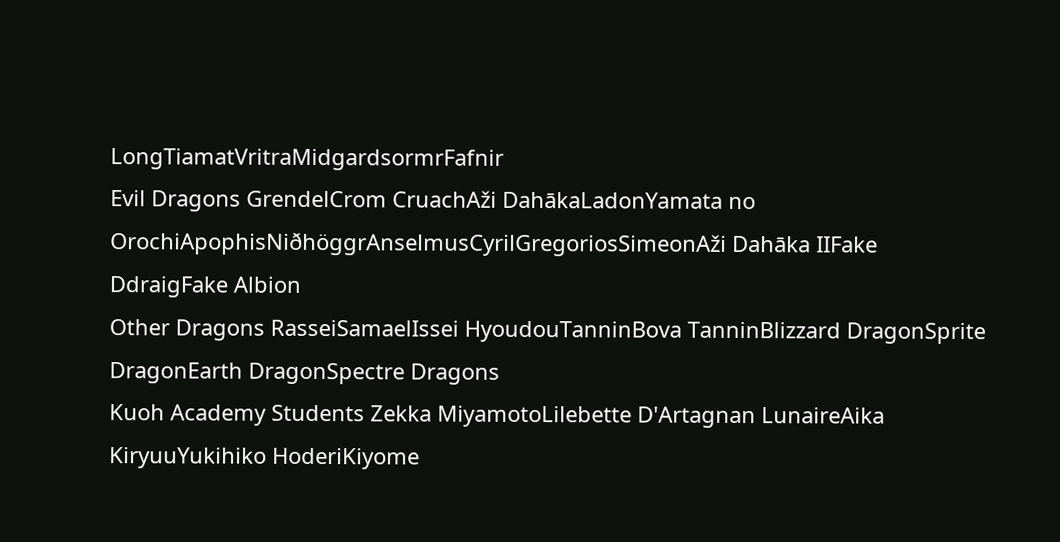LongTiamatVritraMidgardsormrFafnir
Evil Dragons GrendelCrom CruachAži DahākaLadonYamata no OrochiApophisNiðhöggrAnselmusCyrilGregoriosSimeonAži Dahāka IIFake DdraigFake Albion
Other Dragons RasseiSamaelIssei HyoudouTanninBova TanninBlizzard DragonSprite DragonEarth DragonSpectre Dragons
Kuoh Academy Students Zekka MiyamotoLilebette D'Artagnan LunaireAika KiryuuYukihiko HoderiKiyome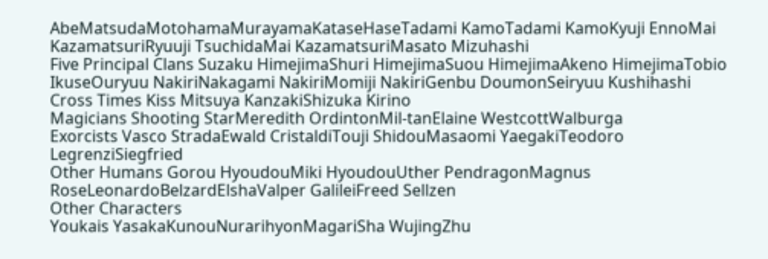AbeMatsudaMotohamaMurayamaKataseHaseTadami KamoTadami KamoKyuji EnnoMai KazamatsuriRyuuji TsuchidaMai KazamatsuriMasato Mizuhashi
Five Principal Clans Suzaku HimejimaShuri HimejimaSuou HimejimaAkeno HimejimaTobio IkuseOuryuu NakiriNakagami NakiriMomiji NakiriGenbu DoumonSeiryuu Kushihashi
Cross Times Kiss Mitsuya KanzakiShizuka Kirino
Magicians Shooting StarMeredith OrdintonMil-tanElaine WestcottWalburga
Exorcists Vasco StradaEwald CristaldiTouji ShidouMasaomi YaegakiTeodoro LegrenziSiegfried
Other Humans Gorou HyoudouMiki HyoudouUther PendragonMagnus RoseLeonardoBelzardElshaValper GalileiFreed Sellzen
Other Characters
Youkais YasakaKunouNurarihyonMagariSha WujingZhu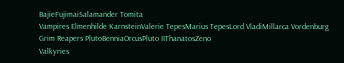BajieFujimaiSalamander Tomita
Vampires Elmenhilde KarnsteinValerie TepesMarius TepesLord VladiMillarca Vordenburg
Grim Reapers PlutoBenniaOrcusPluto IIThanatosZeno
Valkyries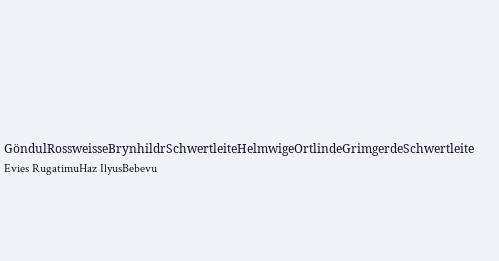GöndulRossweisseBrynhildrSchwertleiteHelmwigeOrtlindeGrimgerdeSchwertleite
Evies RugatimuHaz IlyusBebevu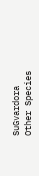SuGvardora
Other Species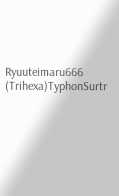Ryuuteimaru666 (Trihexa)TyphonSurtr